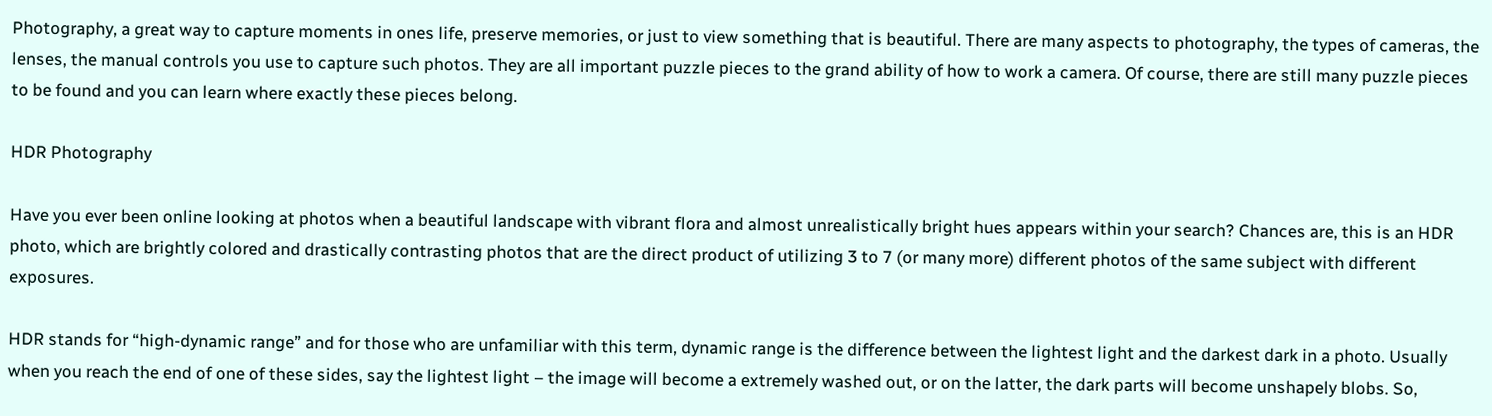Photography, a great way to capture moments in ones life, preserve memories, or just to view something that is beautiful. There are many aspects to photography, the types of cameras, the lenses, the manual controls you use to capture such photos. They are all important puzzle pieces to the grand ability of how to work a camera. Of course, there are still many puzzle pieces to be found and you can learn where exactly these pieces belong.

HDR Photography

Have you ever been online looking at photos when a beautiful landscape with vibrant flora and almost unrealistically bright hues appears within your search? Chances are, this is an HDR photo, which are brightly colored and drastically contrasting photos that are the direct product of utilizing 3 to 7 (or many more) different photos of the same subject with different exposures.

HDR stands for “high-dynamic range” and for those who are unfamiliar with this term, dynamic range is the difference between the lightest light and the darkest dark in a photo. Usually when you reach the end of one of these sides, say the lightest light – the image will become a extremely washed out, or on the latter, the dark parts will become unshapely blobs. So,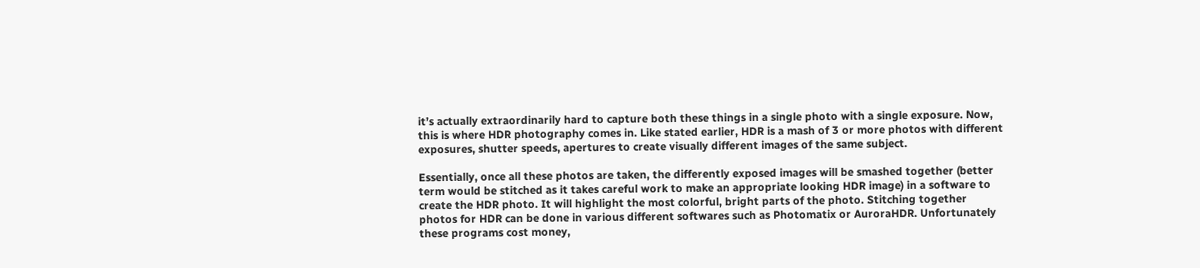it’s actually extraordinarily hard to capture both these things in a single photo with a single exposure. Now, this is where HDR photography comes in. Like stated earlier, HDR is a mash of 3 or more photos with different exposures, shutter speeds, apertures to create visually different images of the same subject.

Essentially, once all these photos are taken, the differently exposed images will be smashed together (better term would be stitched as it takes careful work to make an appropriate looking HDR image) in a software to create the HDR photo. It will highlight the most colorful, bright parts of the photo. Stitching together photos for HDR can be done in various different softwares such as Photomatix or AuroraHDR. Unfortunately these programs cost money,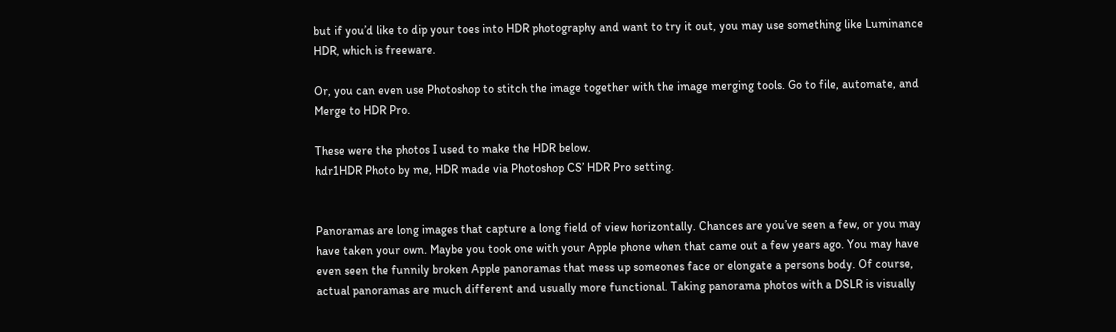but if you’d like to dip your toes into HDR photography and want to try it out, you may use something like Luminance HDR, which is freeware.

Or, you can even use Photoshop to stitch the image together with the image merging tools. Go to file, automate, and Merge to HDR Pro.

These were the photos I used to make the HDR below.
hdr1HDR Photo by me, HDR made via Photoshop CS’ HDR Pro setting.


Panoramas are long images that capture a long field of view horizontally. Chances are you’ve seen a few, or you may have taken your own. Maybe you took one with your Apple phone when that came out a few years ago. You may have even seen the funnily broken Apple panoramas that mess up someones face or elongate a persons body. Of course, actual panoramas are much different and usually more functional. Taking panorama photos with a DSLR is visually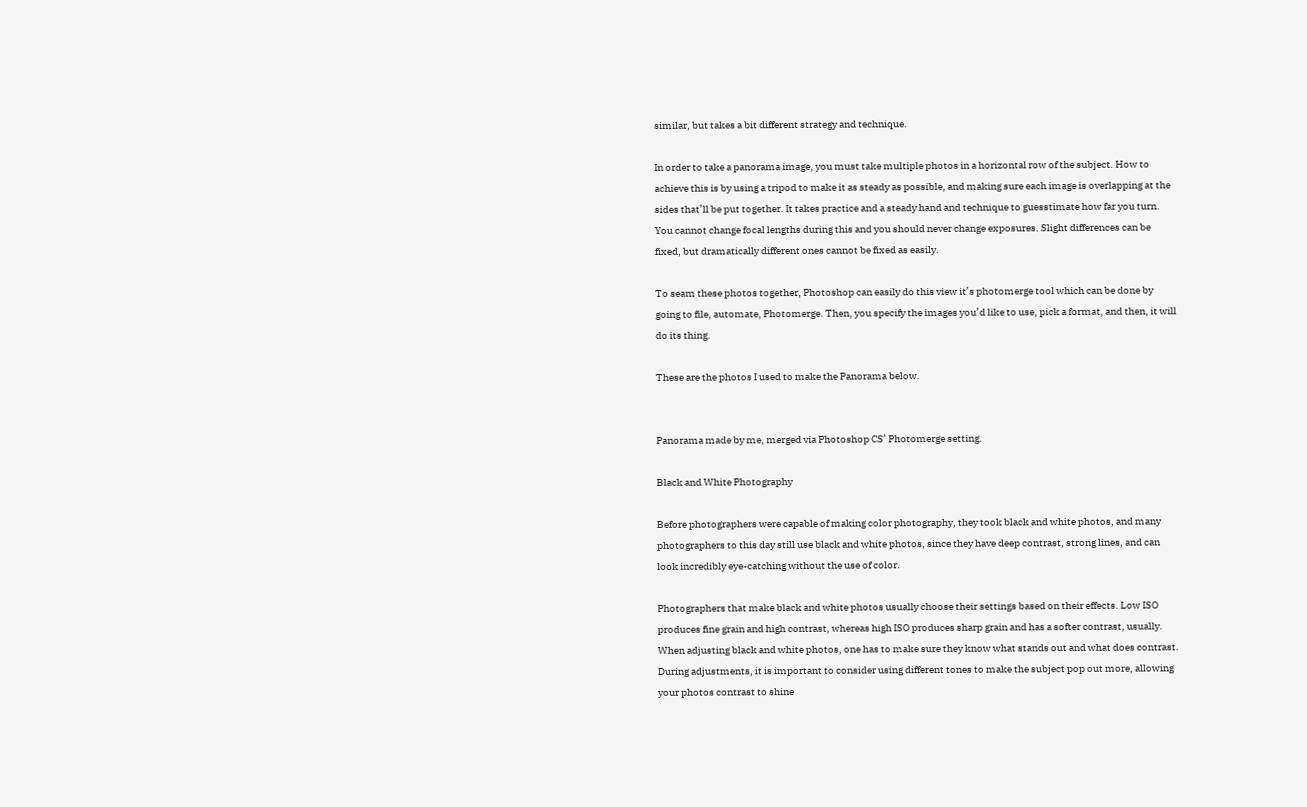similar, but takes a bit different strategy and technique.

In order to take a panorama image, you must take multiple photos in a horizontal row of the subject. How to achieve this is by using a tripod to make it as steady as possible, and making sure each image is overlapping at the sides that’ll be put together. It takes practice and a steady hand and technique to guesstimate how far you turn. You cannot change focal lengths during this and you should never change exposures. Slight differences can be fixed, but dramatically different ones cannot be fixed as easily.

To seam these photos together, Photoshop can easily do this view it’s photomerge tool which can be done by going to file, automate, Photomerge. Then, you specify the images you’d like to use, pick a format, and then, it will do its thing.

These are the photos I used to make the Panorama below.


Panorama made by me, merged via Photoshop CS’ Photomerge setting.

Black and White Photography

Before photographers were capable of making color photography, they took black and white photos, and many photographers to this day still use black and white photos, since they have deep contrast, strong lines, and can look incredibly eye-catching without the use of color.

Photographers that make black and white photos usually choose their settings based on their effects. Low ISO produces fine grain and high contrast, whereas high ISO produces sharp grain and has a softer contrast, usually. When adjusting black and white photos, one has to make sure they know what stands out and what does contrast. During adjustments, it is important to consider using different tones to make the subject pop out more, allowing your photos contrast to shine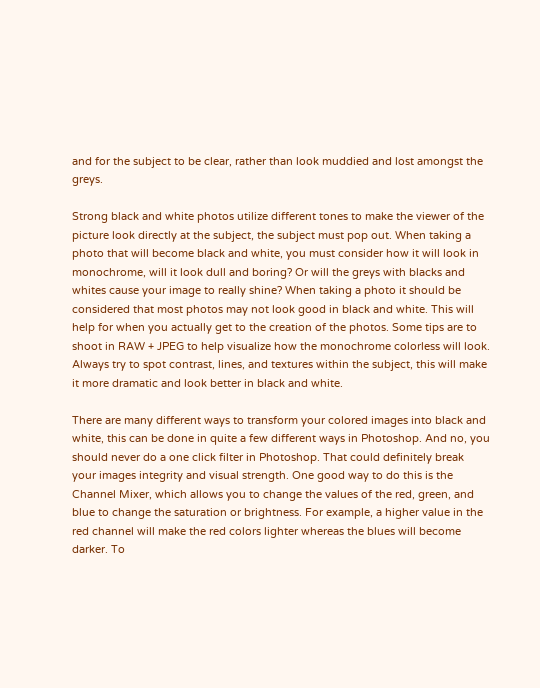and for the subject to be clear, rather than look muddied and lost amongst the greys.

Strong black and white photos utilize different tones to make the viewer of the picture look directly at the subject, the subject must pop out. When taking a photo that will become black and white, you must consider how it will look in monochrome, will it look dull and boring? Or will the greys with blacks and whites cause your image to really shine? When taking a photo it should be considered that most photos may not look good in black and white. This will help for when you actually get to the creation of the photos. Some tips are to shoot in RAW + JPEG to help visualize how the monochrome colorless will look. Always try to spot contrast, lines, and textures within the subject, this will make it more dramatic and look better in black and white.

There are many different ways to transform your colored images into black and white, this can be done in quite a few different ways in Photoshop. And no, you should never do a one click filter in Photoshop. That could definitely break your images integrity and visual strength. One good way to do this is the Channel Mixer, which allows you to change the values of the red, green, and blue to change the saturation or brightness. For example, a higher value in the red channel will make the red colors lighter whereas the blues will become darker. To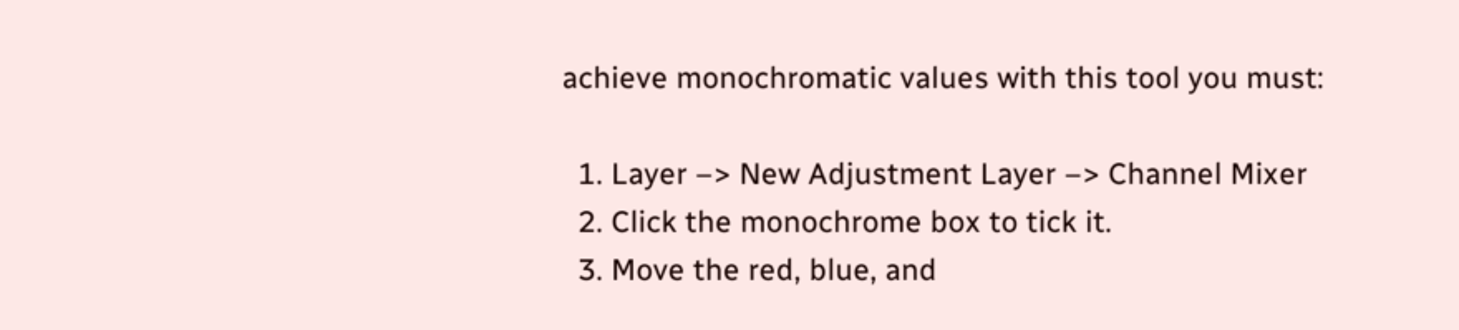achieve monochromatic values with this tool you must:

  1. Layer –> New Adjustment Layer –> Channel Mixer
  2. Click the monochrome box to tick it.
  3. Move the red, blue, and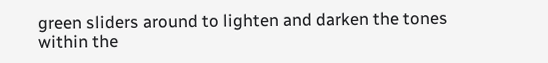green sliders around to lighten and darken the tones within the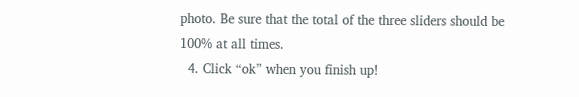photo. Be sure that the total of the three sliders should be 100% at all times.
  4. Click “ok” when you finish up!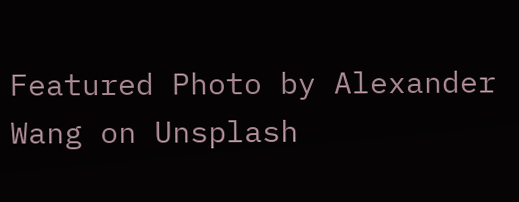Featured Photo by Alexander Wang on Unsplash